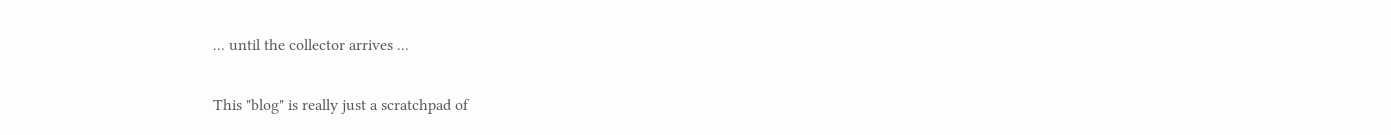... until the collector arrives ...

This "blog" is really just a scratchpad of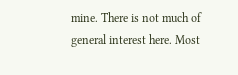mine. There is not much of general interest here. Most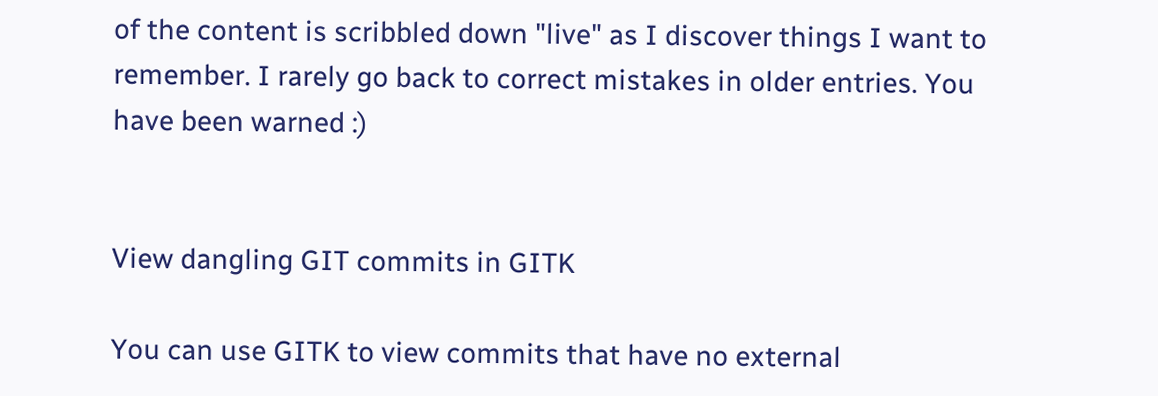of the content is scribbled down "live" as I discover things I want to remember. I rarely go back to correct mistakes in older entries. You have been warned :)


View dangling GIT commits in GITK

You can use GITK to view commits that have no external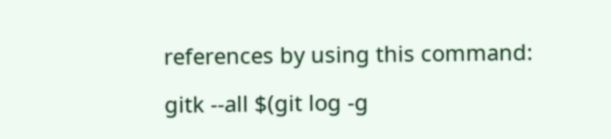references by using this command:

gitk --all $(git log -g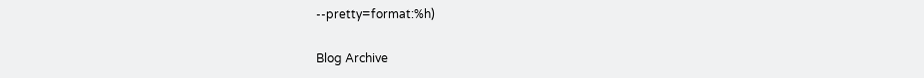--pretty=format:%h)

Blog Archive